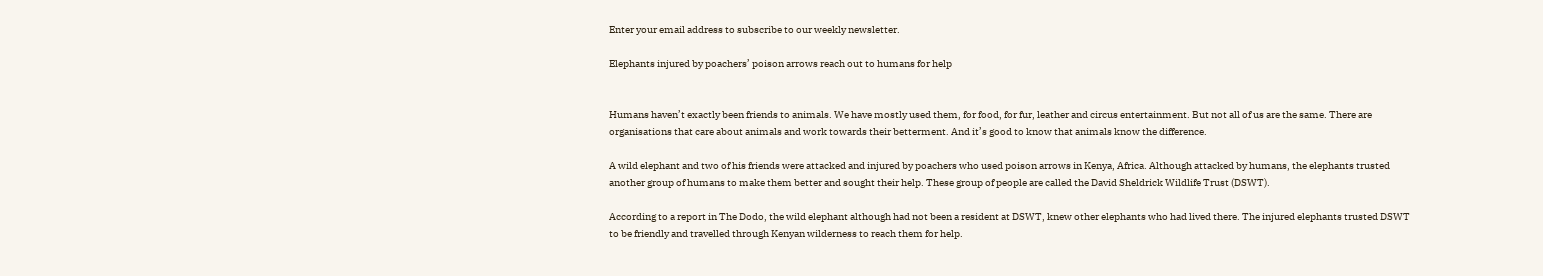Enter your email address to subscribe to our weekly newsletter.

Elephants injured by poachers’ poison arrows reach out to humans for help


Humans haven’t exactly been friends to animals. We have mostly used them, for food, for fur, leather and circus entertainment. But not all of us are the same. There are organisations that care about animals and work towards their betterment. And it’s good to know that animals know the difference.

A wild elephant and two of his friends were attacked and injured by poachers who used poison arrows in Kenya, Africa. Although attacked by humans, the elephants trusted another group of humans to make them better and sought their help. These group of people are called the David Sheldrick Wildlife Trust (DSWT).

According to a report in The Dodo, the wild elephant although had not been a resident at DSWT, knew other elephants who had lived there. The injured elephants trusted DSWT to be friendly and travelled through Kenyan wilderness to reach them for help.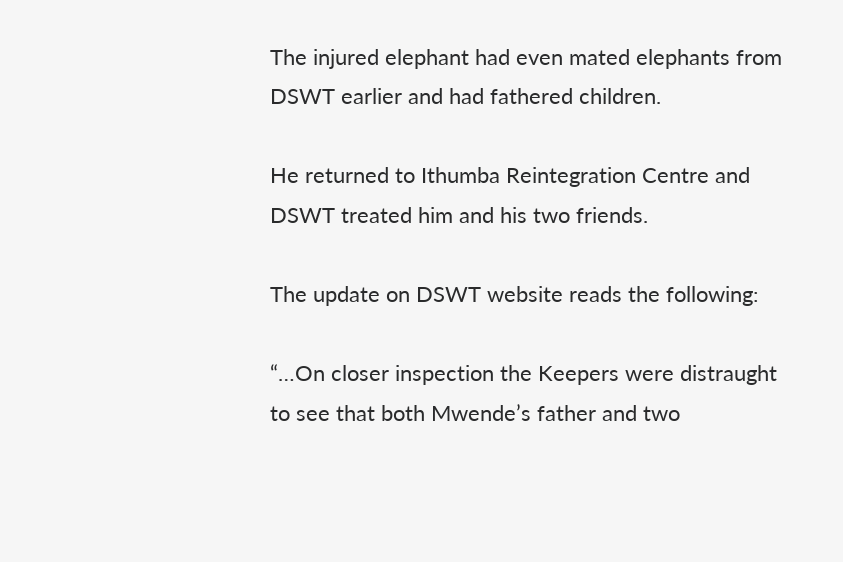The injured elephant had even mated elephants from DSWT earlier and had fathered children.

He returned to Ithumba Reintegration Centre and DSWT treated him and his two friends.

The update on DSWT website reads the following:

“…On closer inspection the Keepers were distraught to see that both Mwende’s father and two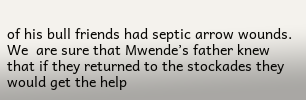of his bull friends had septic arrow wounds.  We  are sure that Mwende’s father knew that if they returned to the stockades they would get the help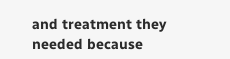and treatment they needed because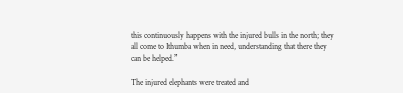this continuously happens with the injured bulls in the north; they all come to Ithumba when in need, understanding that there they can be helped.”

The injured elephants were treated and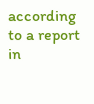according to a report in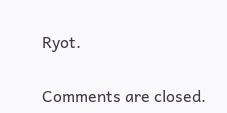Ryot.


Comments are closed.